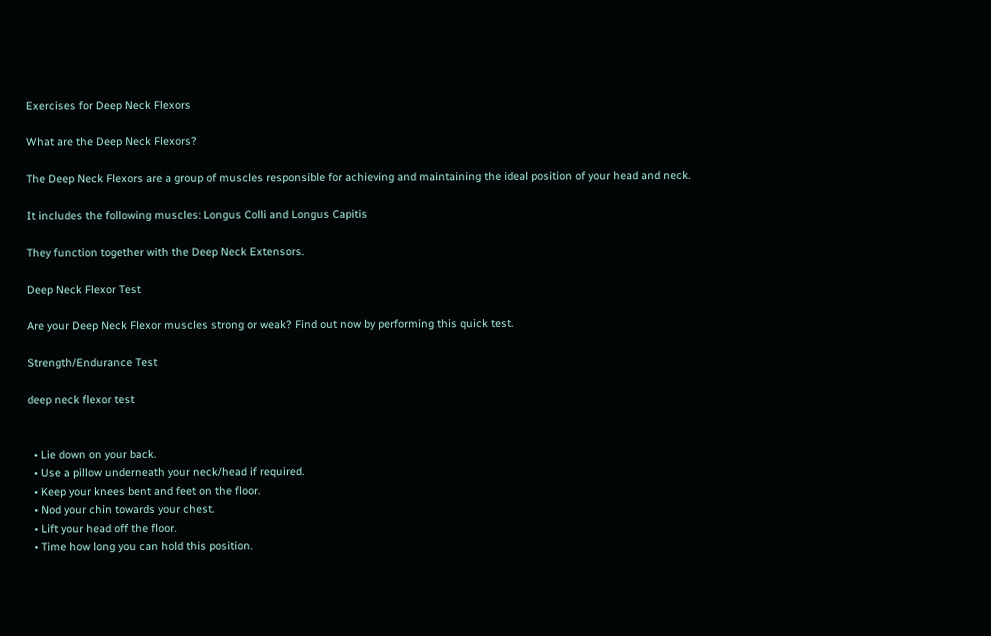Exercises for Deep Neck Flexors

What are the Deep Neck Flexors?

The Deep Neck Flexors are a group of muscles responsible for achieving and maintaining the ideal position of your head and neck.

It includes the following muscles: Longus Colli and Longus Capitis

They function together with the Deep Neck Extensors.

Deep Neck Flexor Test

Are your Deep Neck Flexor muscles strong or weak? Find out now by performing this quick test.

Strength/Endurance Test

deep neck flexor test


  • Lie down on your back.
  • Use a pillow underneath your neck/head if required.
  • Keep your knees bent and feet on the floor.
  • Nod your chin towards your chest.
  • Lift your head off the floor.
  • Time how long you can hold this position.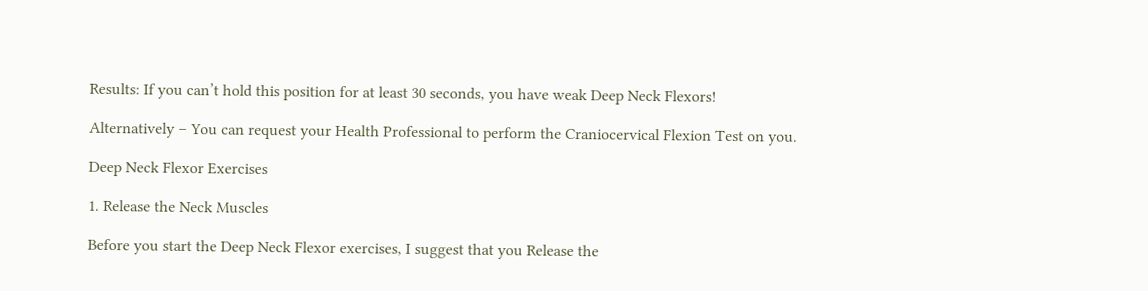Results: If you can’t hold this position for at least 30 seconds, you have weak Deep Neck Flexors!

Alternatively – You can request your Health Professional to perform the Craniocervical Flexion Test on you.

Deep Neck Flexor Exercises

1. Release the Neck Muscles

Before you start the Deep Neck Flexor exercises, I suggest that you Release the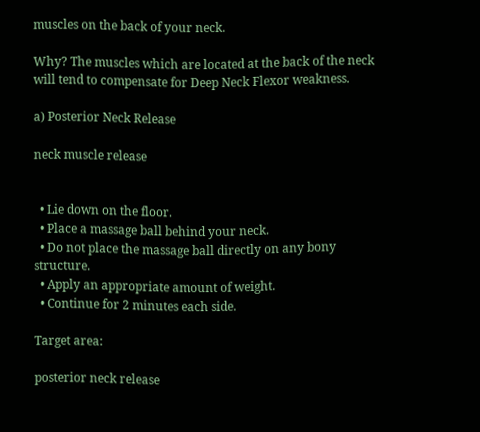muscles on the back of your neck.

Why? The muscles which are located at the back of the neck will tend to compensate for Deep Neck Flexor weakness.

a) Posterior Neck Release

neck muscle release


  • Lie down on the floor.
  • Place a massage ball behind your neck.
  • Do not place the massage ball directly on any bony structure.
  • Apply an appropriate amount of weight.
  • Continue for 2 minutes each side.

Target area:

posterior neck release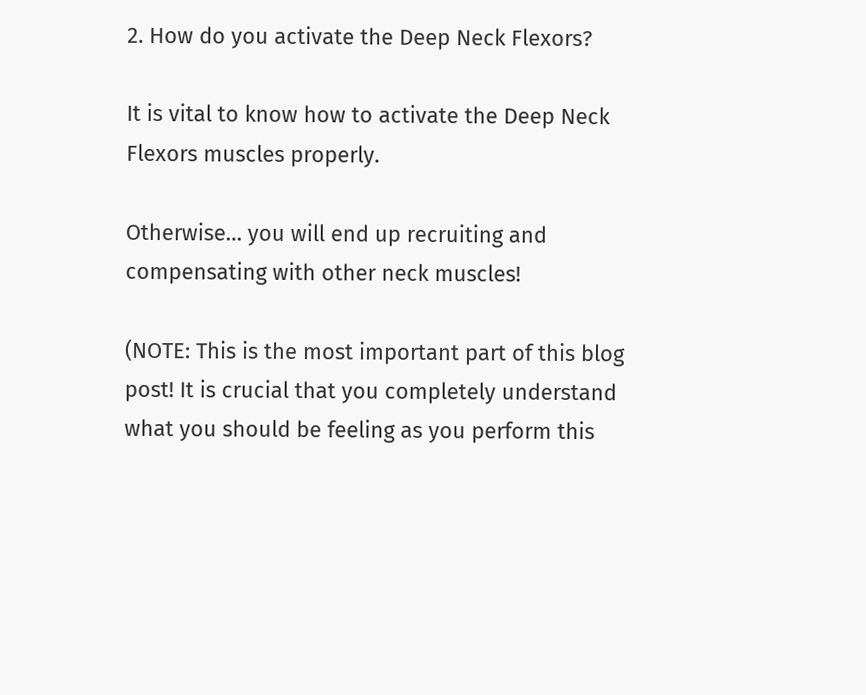2. How do you activate the Deep Neck Flexors?

It is vital to know how to activate the Deep Neck Flexors muscles properly.

Otherwise… you will end up recruiting and compensating with other neck muscles!

(NOTE: This is the most important part of this blog post! It is crucial that you completely understand what you should be feeling as you perform this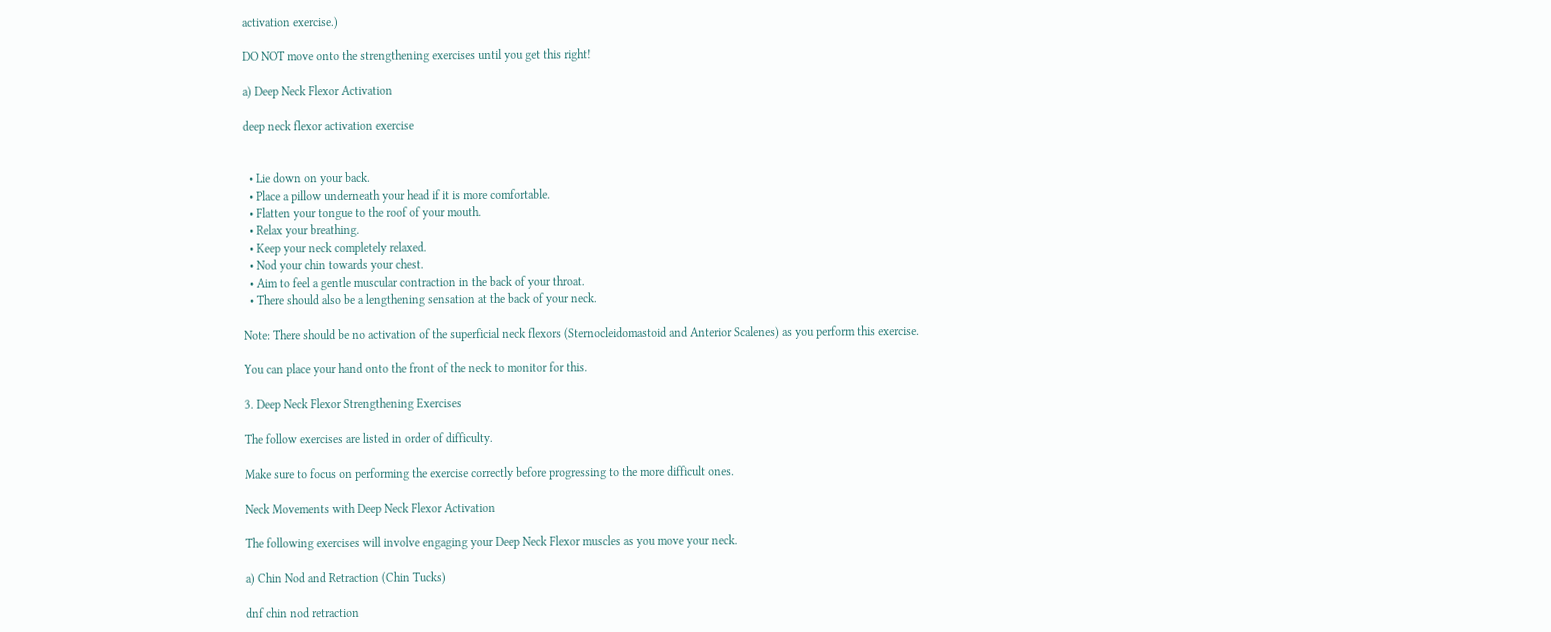activation exercise.)

DO NOT move onto the strengthening exercises until you get this right!

a) Deep Neck Flexor Activation

deep neck flexor activation exercise


  • Lie down on your back.
  • Place a pillow underneath your head if it is more comfortable.
  • Flatten your tongue to the roof of your mouth.
  • Relax your breathing.
  • Keep your neck completely relaxed.
  • Nod your chin towards your chest.
  • Aim to feel a gentle muscular contraction in the back of your throat.
  • There should also be a lengthening sensation at the back of your neck.

Note: There should be no activation of the superficial neck flexors (Sternocleidomastoid and Anterior Scalenes) as you perform this exercise.

You can place your hand onto the front of the neck to monitor for this.

3. Deep Neck Flexor Strengthening Exercises

The follow exercises are listed in order of difficulty.

Make sure to focus on performing the exercise correctly before progressing to the more difficult ones.

Neck Movements with Deep Neck Flexor Activation

The following exercises will involve engaging your Deep Neck Flexor muscles as you move your neck.

a) Chin Nod and Retraction (Chin Tucks)

dnf chin nod retraction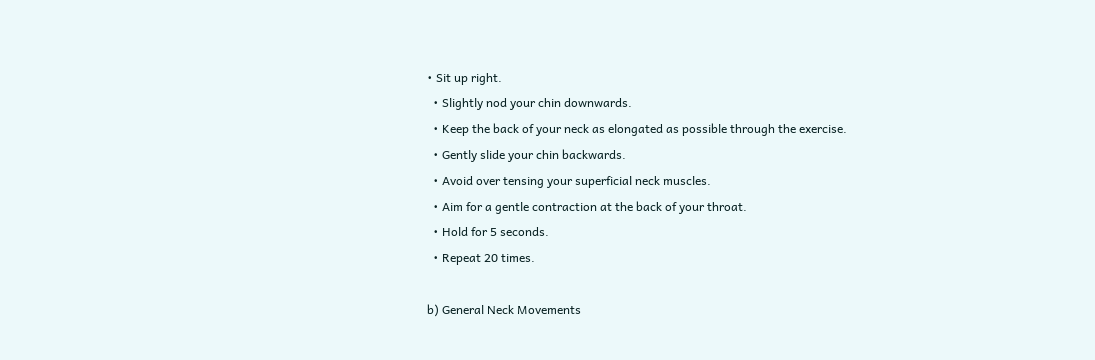• Sit up right.
  • Slightly nod your chin downwards.
  • Keep the back of your neck as elongated as possible through the exercise.
  • Gently slide your chin backwards.
  • Avoid over tensing your superficial neck muscles.
  • Aim for a gentle contraction at the back of your throat.
  • Hold for 5 seconds.
  • Repeat 20 times.

b) General Neck Movements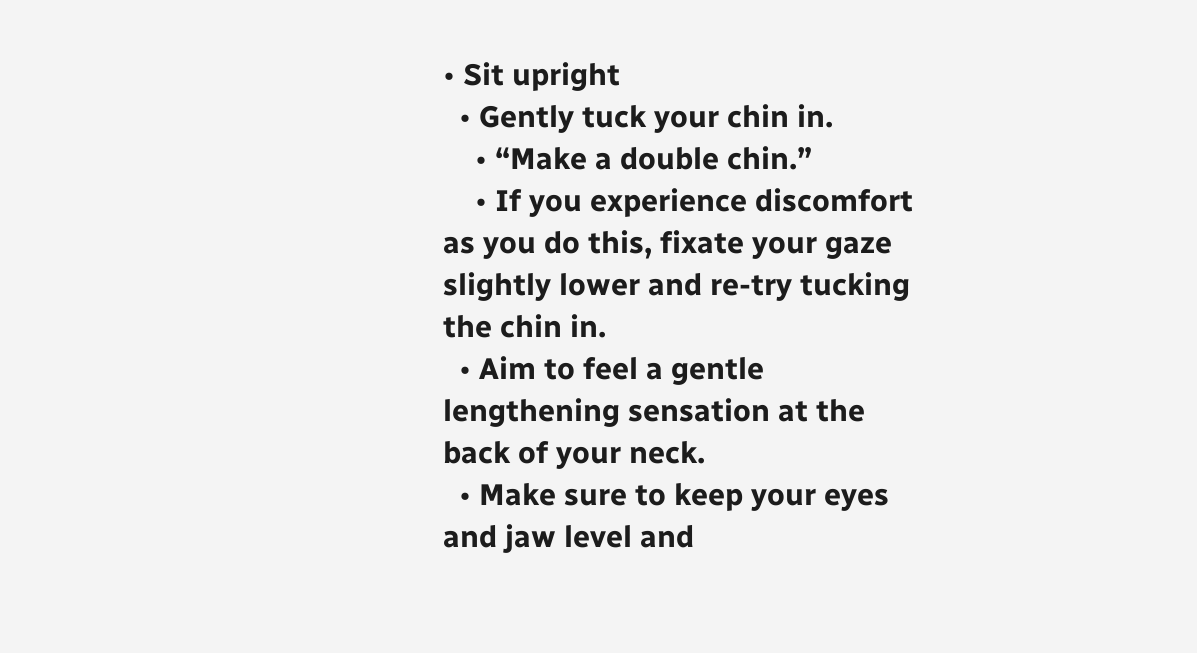• Sit upright
  • Gently tuck your chin in.
    • “Make a double chin.”
    • If you experience discomfort as you do this, fixate your gaze slightly lower and re-try tucking the chin in.
  • Aim to feel a gentle lengthening sensation at the back of your neck.
  • Make sure to keep your eyes and jaw level and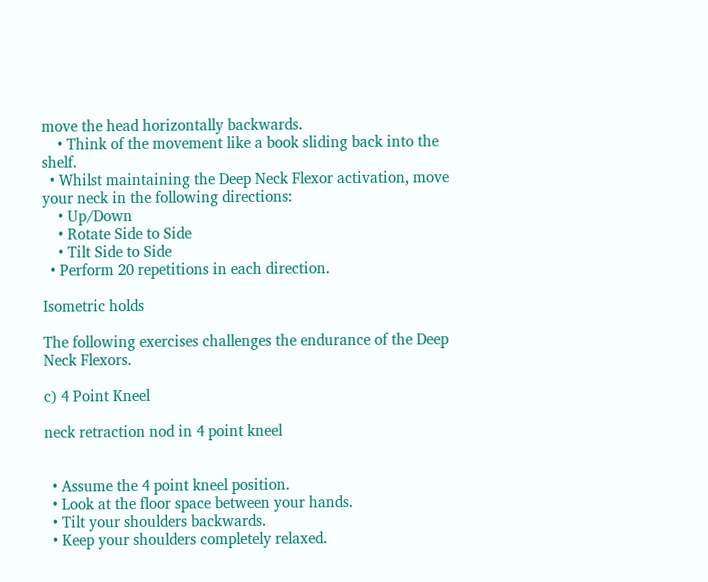move the head horizontally backwards.
    • Think of the movement like a book sliding back into the shelf.
  • Whilst maintaining the Deep Neck Flexor activation, move your neck in the following directions:
    • Up/Down
    • Rotate Side to Side
    • Tilt Side to Side
  • Perform 20 repetitions in each direction.

Isometric holds

The following exercises challenges the endurance of the Deep Neck Flexors.

c) 4 Point Kneel

neck retraction nod in 4 point kneel


  • Assume the 4 point kneel position.
  • Look at the floor space between your hands.
  • Tilt your shoulders backwards.
  • Keep your shoulders completely relaxed.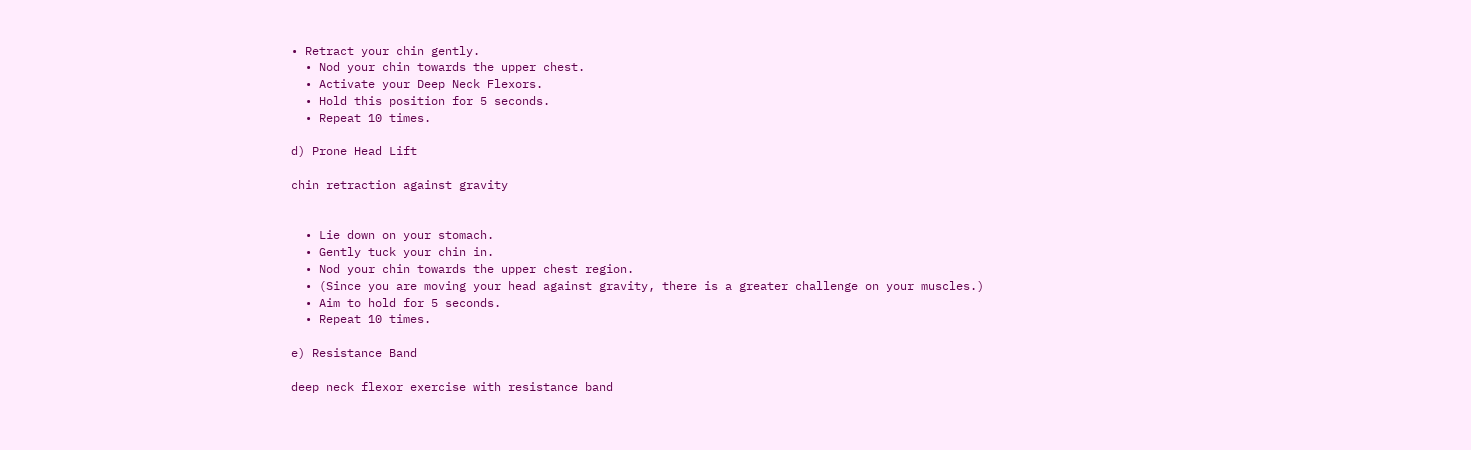• Retract your chin gently.
  • Nod your chin towards the upper chest.
  • Activate your Deep Neck Flexors.
  • Hold this position for 5 seconds.
  • Repeat 10 times.

d) Prone Head Lift

chin retraction against gravity


  • Lie down on your stomach.
  • Gently tuck your chin in.
  • Nod your chin towards the upper chest region.
  • (Since you are moving your head against gravity, there is a greater challenge on your muscles.)
  • Aim to hold for 5 seconds.
  • Repeat 10 times.

e) Resistance Band

deep neck flexor exercise with resistance band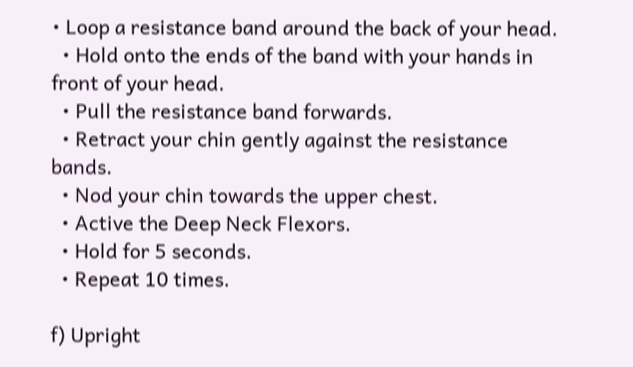• Loop a resistance band around the back of your head.
  • Hold onto the ends of the band with your hands in front of your head.
  • Pull the resistance band forwards.
  • Retract your chin gently against the resistance bands.
  • Nod your chin towards the upper chest.
  • Active the Deep Neck Flexors.
  • Hold for 5 seconds.
  • Repeat 10 times.

f) Upright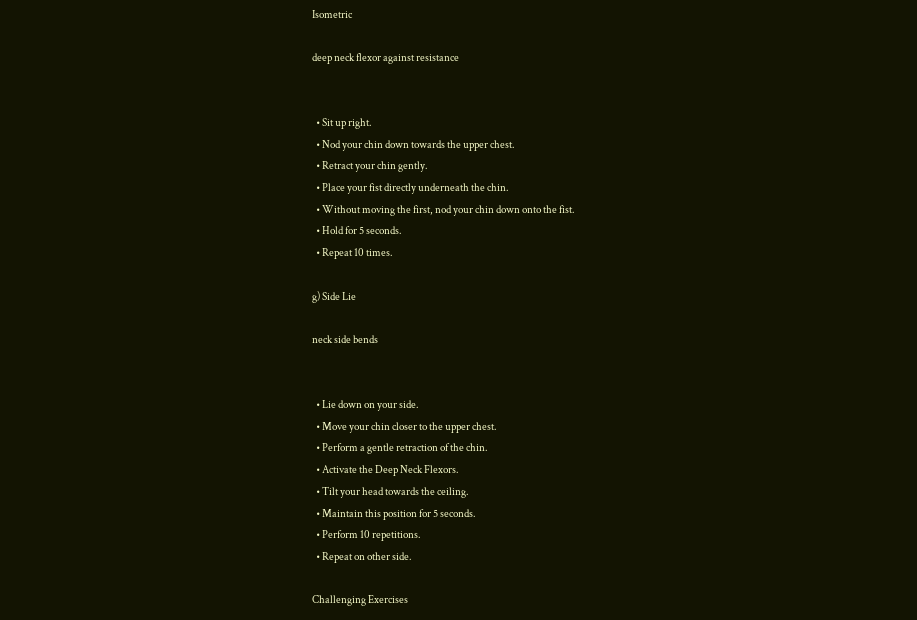Isometric

deep neck flexor against resistance


  • Sit up right.
  • Nod your chin down towards the upper chest.
  • Retract your chin gently.
  • Place your fist directly underneath the chin.
  • Without moving the first, nod your chin down onto the fist.
  • Hold for 5 seconds.
  • Repeat 10 times.

g) Side Lie

neck side bends


  • Lie down on your side.
  • Move your chin closer to the upper chest.
  • Perform a gentle retraction of the chin.
  • Activate the Deep Neck Flexors.
  • Tilt your head towards the ceiling.
  • Maintain this position for 5 seconds.
  • Perform 10 repetitions.
  • Repeat on other side.

Challenging Exercises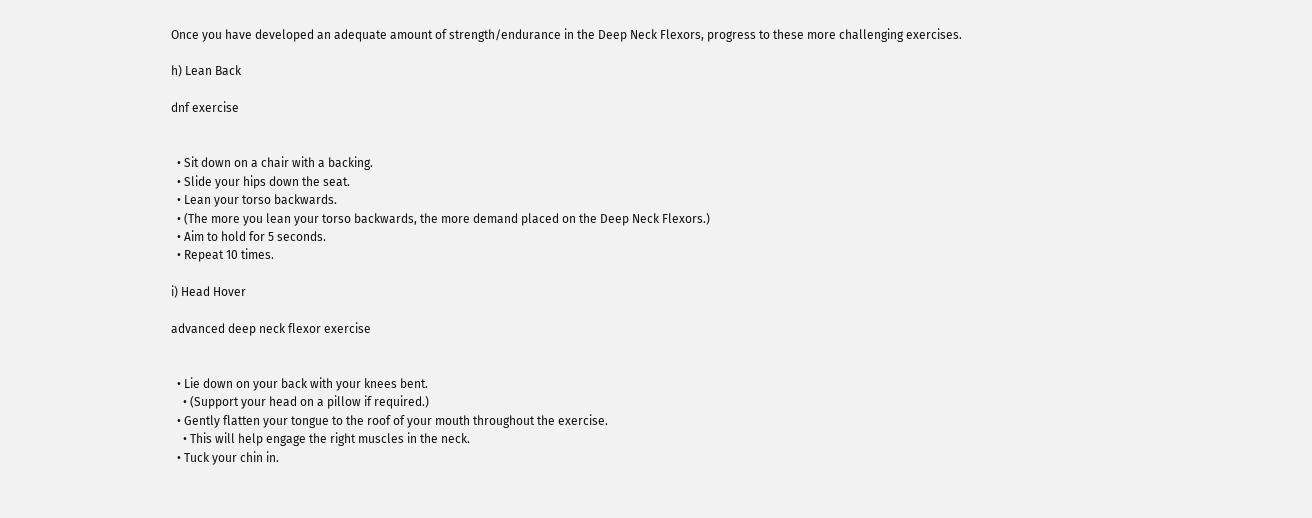Once you have developed an adequate amount of strength/endurance in the Deep Neck Flexors, progress to these more challenging exercises.

h) Lean Back

dnf exercise


  • Sit down on a chair with a backing.
  • Slide your hips down the seat.
  • Lean your torso backwards.
  • (The more you lean your torso backwards, the more demand placed on the Deep Neck Flexors.)
  • Aim to hold for 5 seconds.
  • Repeat 10 times.

i) Head Hover

advanced deep neck flexor exercise


  • Lie down on your back with your knees bent.
    • (Support your head on a pillow if required.)
  • Gently flatten your tongue to the roof of your mouth throughout the exercise.
    • This will help engage the right muscles in the neck.
  • Tuck your chin in.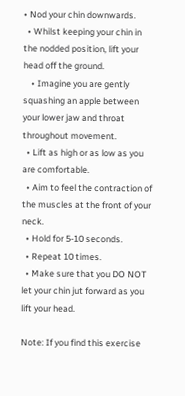• Nod your chin downwards.
  • Whilst keeping your chin in the nodded position, lift your head off the ground.
    • Imagine you are gently squashing an apple between your lower jaw and throat throughout movement.
  • Lift as high or as low as you are comfortable.
  • Aim to feel the contraction of the muscles at the front of your neck.
  • Hold for 5-10 seconds.
  • Repeat 10 times.
  • Make sure that you DO NOT let your chin jut forward as you lift your head.

Note: If you find this exercise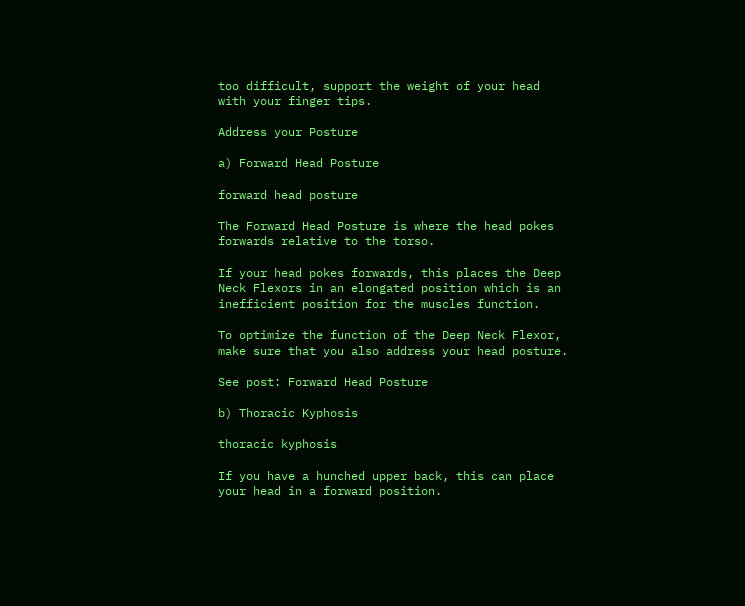too difficult, support the weight of your head with your finger tips.

Address your Posture

a) Forward Head Posture

forward head posture

The Forward Head Posture is where the head pokes forwards relative to the torso.

If your head pokes forwards, this places the Deep Neck Flexors in an elongated position which is an inefficient position for the muscles function.

To optimize the function of the Deep Neck Flexor, make sure that you also address your head posture.

See post: Forward Head Posture

b) Thoracic Kyphosis

thoracic kyphosis

If you have a hunched upper back, this can place your head in a forward position.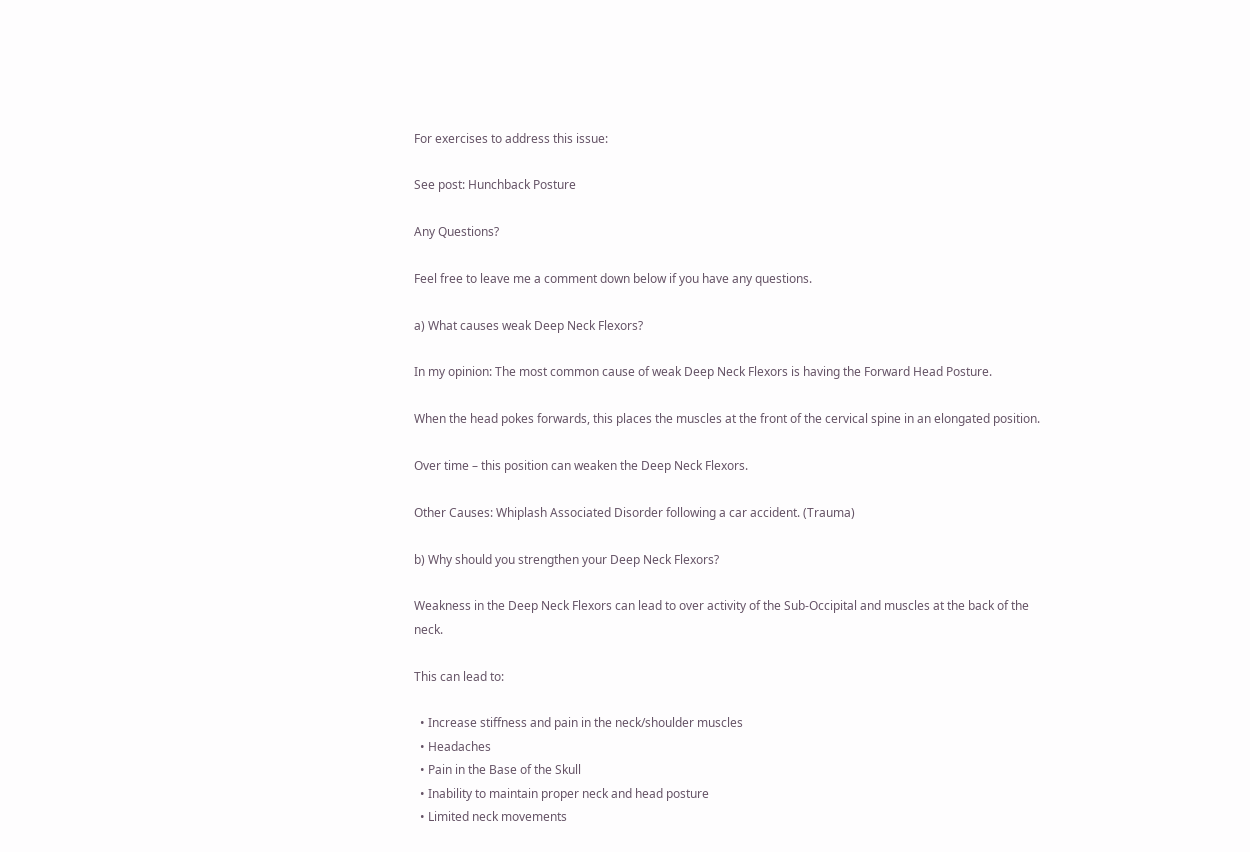For exercises to address this issue:

See post: Hunchback Posture

Any Questions?

Feel free to leave me a comment down below if you have any questions.

a) What causes weak Deep Neck Flexors?

In my opinion: The most common cause of weak Deep Neck Flexors is having the Forward Head Posture.

When the head pokes forwards, this places the muscles at the front of the cervical spine in an elongated position.

Over time – this position can weaken the Deep Neck Flexors.

Other Causes: Whiplash Associated Disorder following a car accident. (Trauma)

b) Why should you strengthen your Deep Neck Flexors?

Weakness in the Deep Neck Flexors can lead to over activity of the Sub-Occipital and muscles at the back of the neck.

This can lead to:

  • Increase stiffness and pain in the neck/shoulder muscles
  • Headaches
  • Pain in the Base of the Skull
  • Inability to maintain proper neck and head posture
  • Limited neck movements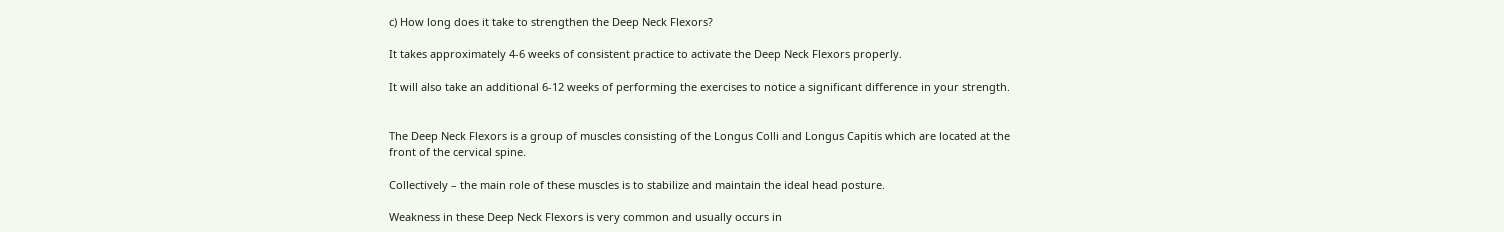c) How long does it take to strengthen the Deep Neck Flexors?

It takes approximately 4-6 weeks of consistent practice to activate the Deep Neck Flexors properly.

It will also take an additional 6-12 weeks of performing the exercises to notice a significant difference in your strength.


The Deep Neck Flexors is a group of muscles consisting of the Longus Colli and Longus Capitis which are located at the front of the cervical spine.

Collectively – the main role of these muscles is to stabilize and maintain the ideal head posture.

Weakness in these Deep Neck Flexors is very common and usually occurs in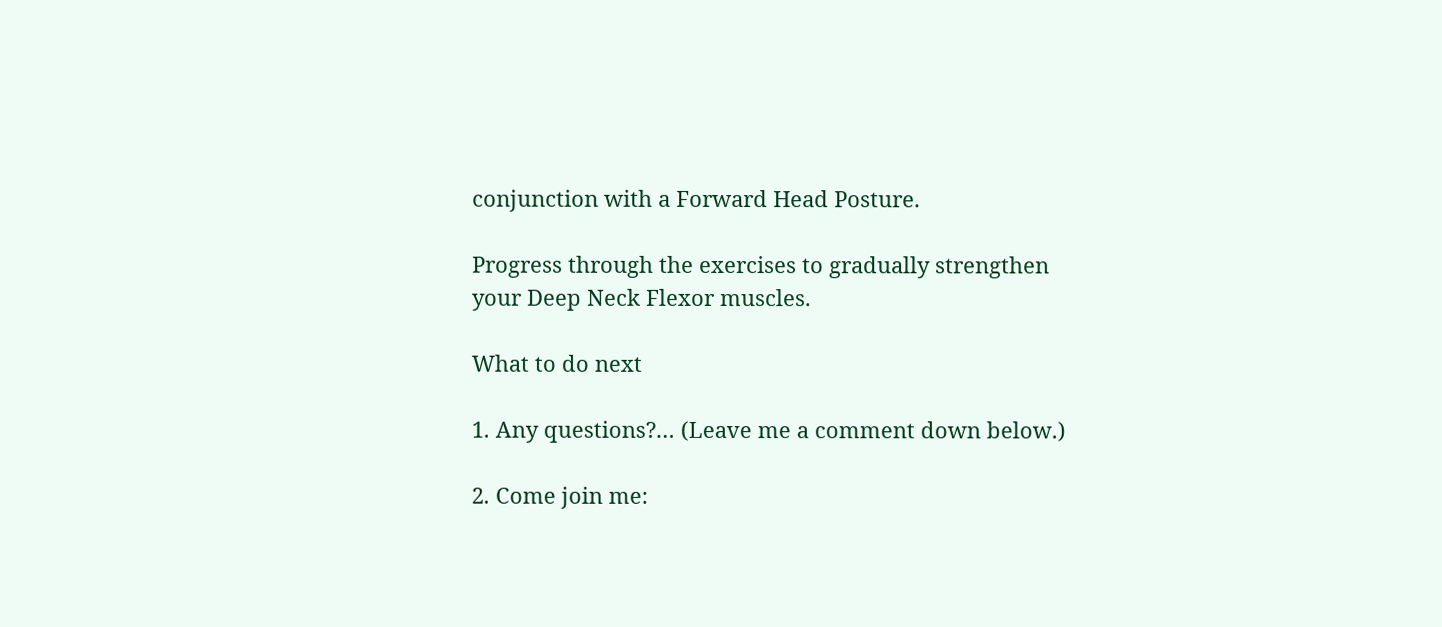conjunction with a Forward Head Posture.

Progress through the exercises to gradually strengthen your Deep Neck Flexor muscles.

What to do next

1. Any questions?… (Leave me a comment down below.)

2. Come join me: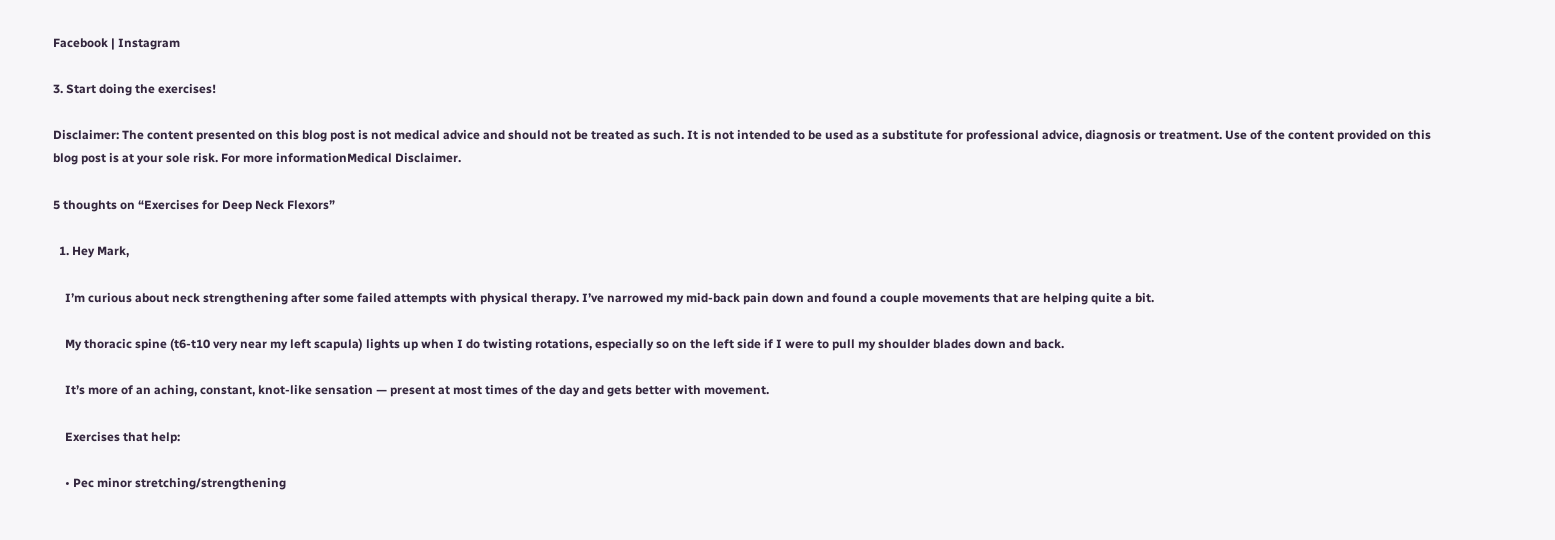Facebook | Instagram

3. Start doing the exercises!

Disclaimer: The content presented on this blog post is not medical advice and should not be treated as such. It is not intended to be used as a substitute for professional advice, diagnosis or treatment. Use of the content provided on this blog post is at your sole risk. For more informationMedical Disclaimer.

5 thoughts on “Exercises for Deep Neck Flexors”

  1. Hey Mark,

    I’m curious about neck strengthening after some failed attempts with physical therapy. I’ve narrowed my mid-back pain down and found a couple movements that are helping quite a bit.

    My thoracic spine (t6-t10 very near my left scapula) lights up when I do twisting rotations, especially so on the left side if I were to pull my shoulder blades down and back.

    It’s more of an aching, constant, knot-like sensation — present at most times of the day and gets better with movement.

    Exercises that help:

    • Pec minor stretching/strengthening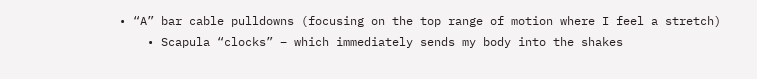• “A” bar cable pulldowns (focusing on the top range of motion where I feel a stretch)
    • Scapula “clocks” – which immediately sends my body into the shakes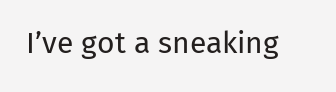I’ve got a sneaking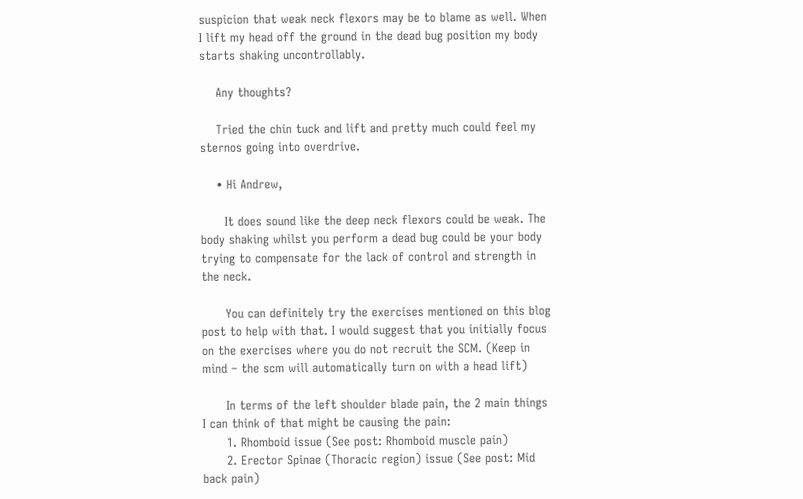suspicion that weak neck flexors may be to blame as well. When I lift my head off the ground in the dead bug position my body starts shaking uncontrollably.

    Any thoughts?

    Tried the chin tuck and lift and pretty much could feel my sternos going into overdrive.

    • Hi Andrew,

      It does sound like the deep neck flexors could be weak. The body shaking whilst you perform a dead bug could be your body trying to compensate for the lack of control and strength in the neck.

      You can definitely try the exercises mentioned on this blog post to help with that. I would suggest that you initially focus on the exercises where you do not recruit the SCM. (Keep in mind – the scm will automatically turn on with a head lift)

      In terms of the left shoulder blade pain, the 2 main things I can think of that might be causing the pain:
      1. Rhomboid issue (See post: Rhomboid muscle pain)
      2. Erector Spinae (Thoracic region) issue (See post: Mid back pain)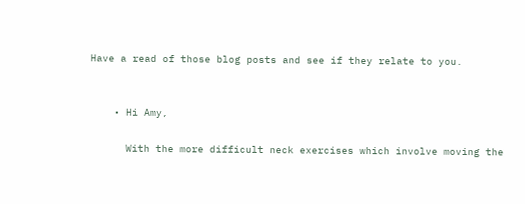Have a read of those blog posts and see if they relate to you.


    • Hi Amy,

      With the more difficult neck exercises which involve moving the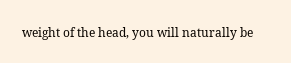weight of the head, you will naturally be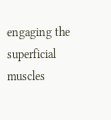engaging the superficial muscles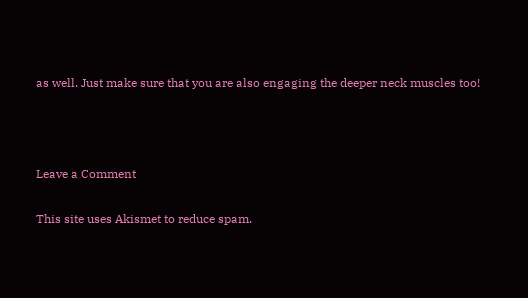as well. Just make sure that you are also engaging the deeper neck muscles too!



Leave a Comment

This site uses Akismet to reduce spam.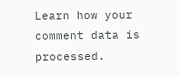Learn how your comment data is processed.